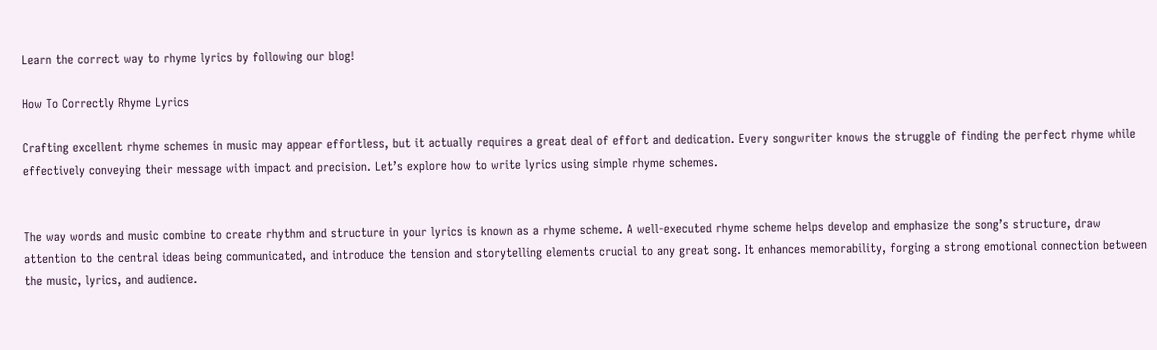Learn the correct way to rhyme lyrics by following our blog!

How To Correctly Rhyme Lyrics

Crafting excellent rhyme schemes in music may appear effortless, but it actually requires a great deal of effort and dedication. Every songwriter knows the struggle of finding the perfect rhyme while effectively conveying their message with impact and precision. Let’s explore how to write lyrics using simple rhyme schemes.


The way words and music combine to create rhythm and structure in your lyrics is known as a rhyme scheme. A well-executed rhyme scheme helps develop and emphasize the song’s structure, draw attention to the central ideas being communicated, and introduce the tension and storytelling elements crucial to any great song. It enhances memorability, forging a strong emotional connection between the music, lyrics, and audience.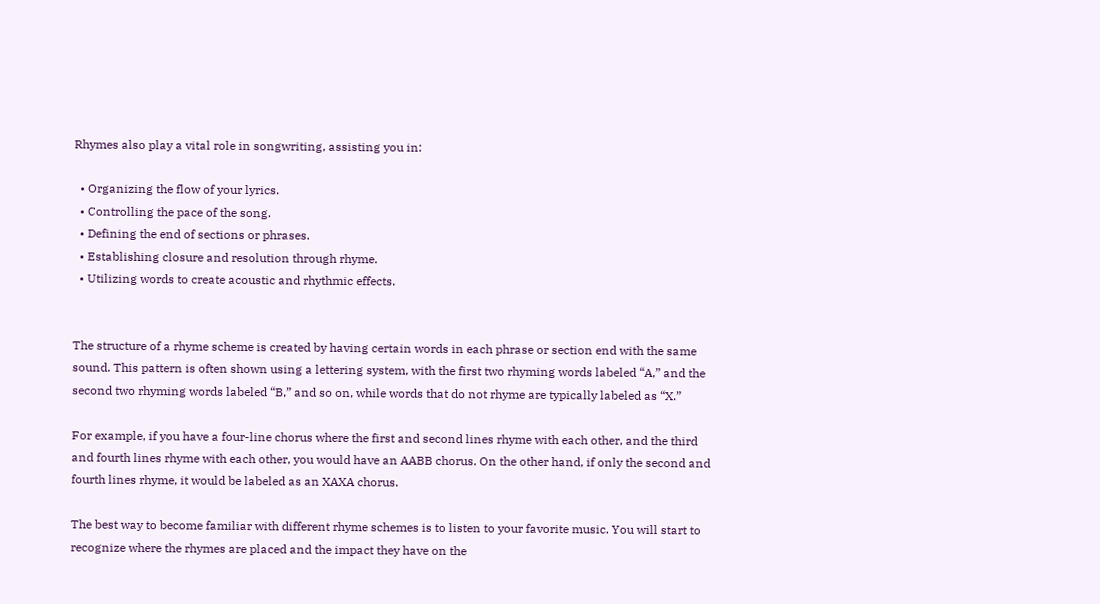Rhymes also play a vital role in songwriting, assisting you in:

  • Organizing the flow of your lyrics.
  • Controlling the pace of the song.
  • Defining the end of sections or phrases.
  • Establishing closure and resolution through rhyme.
  • Utilizing words to create acoustic and rhythmic effects.


The structure of a rhyme scheme is created by having certain words in each phrase or section end with the same sound. This pattern is often shown using a lettering system, with the first two rhyming words labeled “A,” and the second two rhyming words labeled “B,” and so on, while words that do not rhyme are typically labeled as “X.”

For example, if you have a four-line chorus where the first and second lines rhyme with each other, and the third and fourth lines rhyme with each other, you would have an AABB chorus. On the other hand, if only the second and fourth lines rhyme, it would be labeled as an XAXA chorus.

The best way to become familiar with different rhyme schemes is to listen to your favorite music. You will start to recognize where the rhymes are placed and the impact they have on the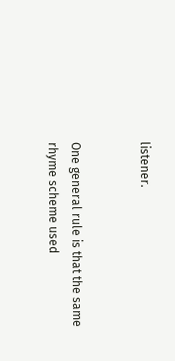listener.


One general rule is that the same rhyme scheme used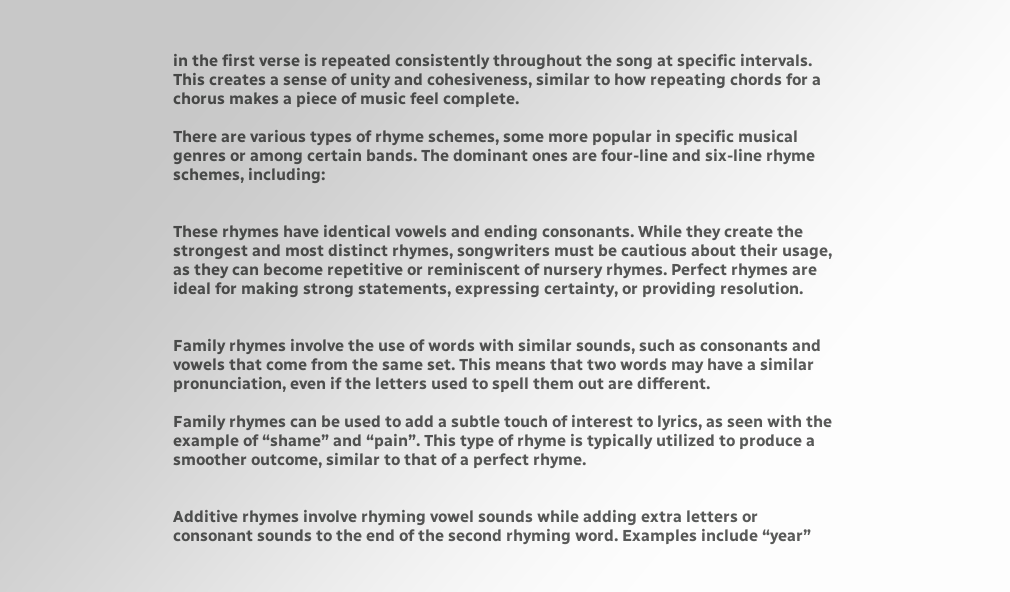in the first verse is repeated consistently throughout the song at specific intervals. This creates a sense of unity and cohesiveness, similar to how repeating chords for a chorus makes a piece of music feel complete.

There are various types of rhyme schemes, some more popular in specific musical genres or among certain bands. The dominant ones are four-line and six-line rhyme schemes, including:


These rhymes have identical vowels and ending consonants. While they create the strongest and most distinct rhymes, songwriters must be cautious about their usage, as they can become repetitive or reminiscent of nursery rhymes. Perfect rhymes are ideal for making strong statements, expressing certainty, or providing resolution.


Family rhymes involve the use of words with similar sounds, such as consonants and vowels that come from the same set. This means that two words may have a similar pronunciation, even if the letters used to spell them out are different.

Family rhymes can be used to add a subtle touch of interest to lyrics, as seen with the example of “shame” and “pain”. This type of rhyme is typically utilized to produce a smoother outcome, similar to that of a perfect rhyme.


Additive rhymes involve rhyming vowel sounds while adding extra letters or consonant sounds to the end of the second rhyming word. Examples include “year”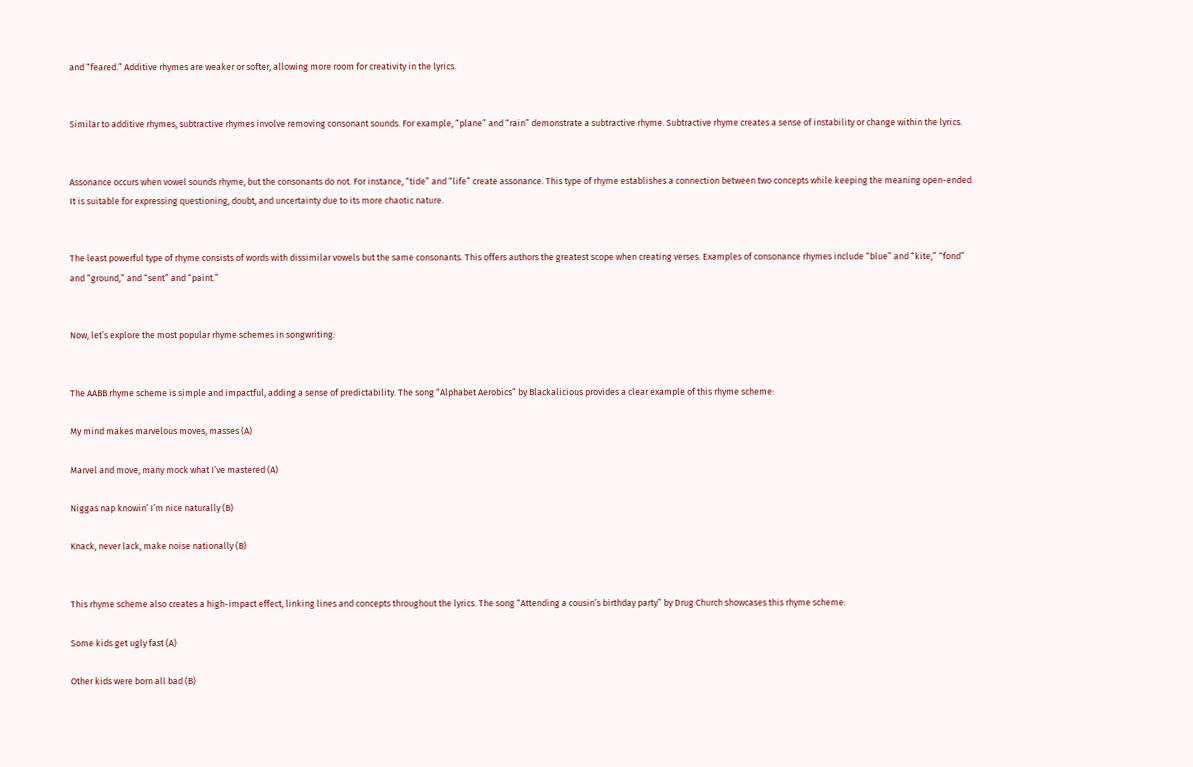and “feared.” Additive rhymes are weaker or softer, allowing more room for creativity in the lyrics.


Similar to additive rhymes, subtractive rhymes involve removing consonant sounds. For example, “plane” and “rain” demonstrate a subtractive rhyme. Subtractive rhyme creates a sense of instability or change within the lyrics.


Assonance occurs when vowel sounds rhyme, but the consonants do not. For instance, “tide” and “life” create assonance. This type of rhyme establishes a connection between two concepts while keeping the meaning open-ended. It is suitable for expressing questioning, doubt, and uncertainty due to its more chaotic nature.


The least powerful type of rhyme consists of words with dissimilar vowels but the same consonants. This offers authors the greatest scope when creating verses. Examples of consonance rhymes include “blue” and “kite,” “fond” and “ground,” and “sent” and “paint.”


Now, let’s explore the most popular rhyme schemes in songwriting:


The AABB rhyme scheme is simple and impactful, adding a sense of predictability. The song “Alphabet Aerobics” by Blackalicious provides a clear example of this rhyme scheme:

My mind makes marvelous moves, masses (A)

Marvel and move, many mock what I’ve mastered (A)

Niggas nap knowin’ I’m nice naturally (B)

Knack, never lack, make noise nationally (B)


This rhyme scheme also creates a high-impact effect, linking lines and concepts throughout the lyrics. The song “Attending a cousin’s birthday party” by Drug Church showcases this rhyme scheme:

Some kids get ugly fast (A)

Other kids were born all bad (B)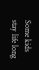Some kids stay life long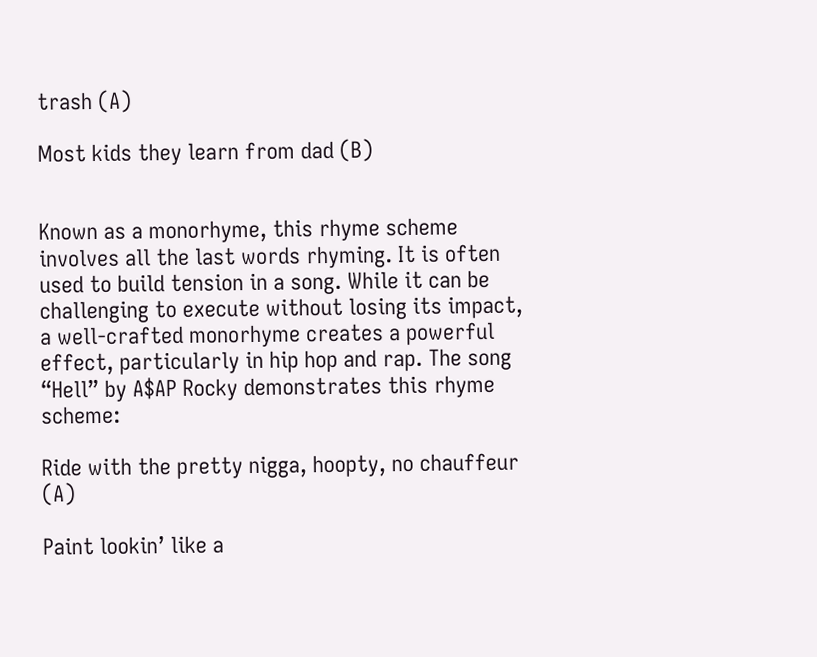trash (A)

Most kids they learn from dad (B)


Known as a monorhyme, this rhyme scheme involves all the last words rhyming. It is often used to build tension in a song. While it can be challenging to execute without losing its impact, a well-crafted monorhyme creates a powerful effect, particularly in hip hop and rap. The song “Hell” by A$AP Rocky demonstrates this rhyme scheme:

Ride with the pretty nigga, hoopty, no chauffeur (A)

Paint lookin’ like a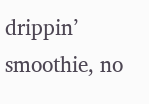drippin’ smoothie, no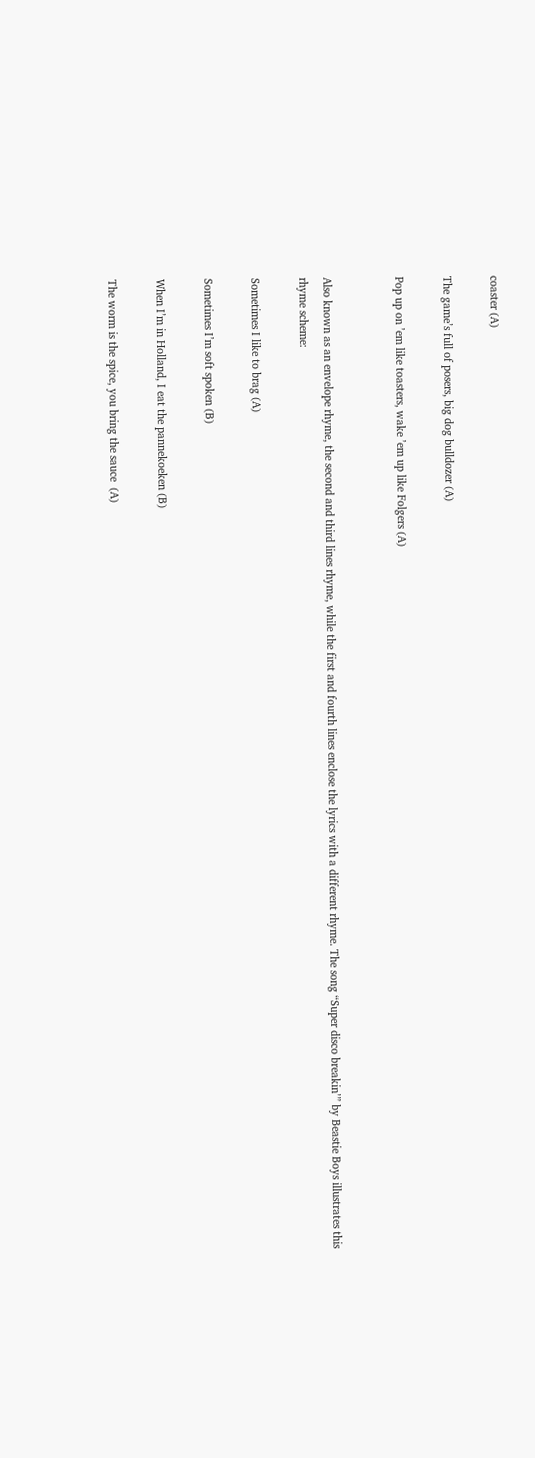coaster (A)

The game’s full of posers, big dog bulldozer (A)

Pop up on ’em like toasters, wake ’em up like Folgers (A)


Also known as an envelope rhyme, the second and third lines rhyme, while the first and fourth lines enclose the lyrics with a different rhyme. The song “Super disco breakin’” by Beastie Boys illustrates this rhyme scheme:

Sometimes I like to brag (A)

Sometimes I’m soft spoken (B)

When I’m in Holland, I eat the pannekoeken (B)

The worm is the spice, you bring the sauce  (A)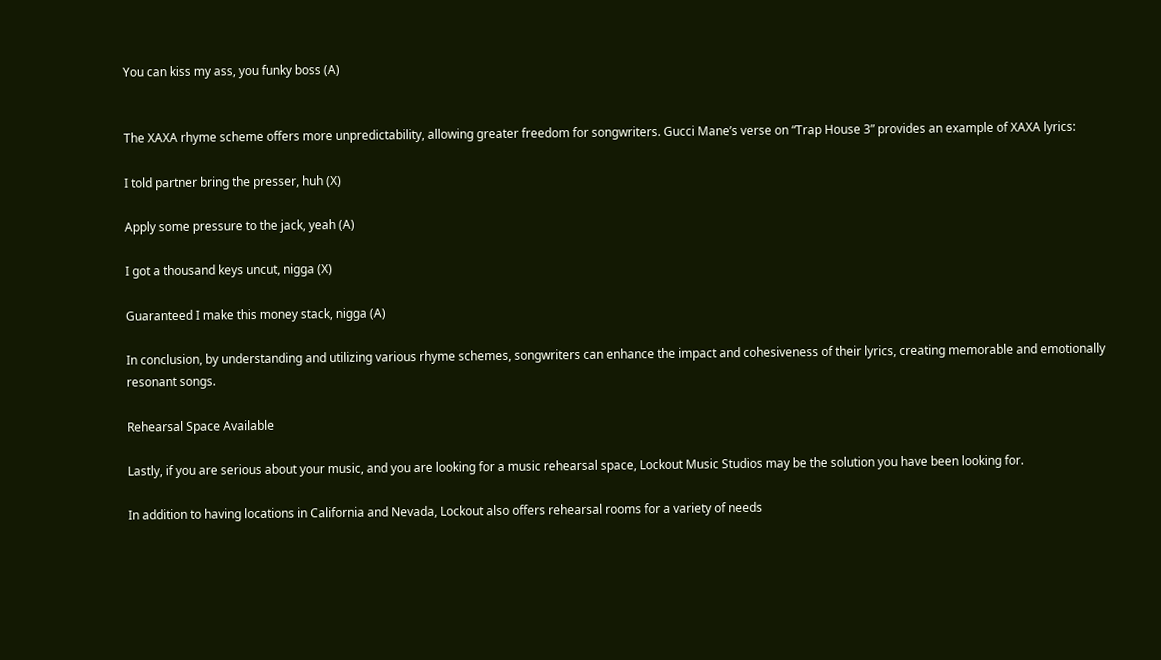You can kiss my ass, you funky boss (A)


The XAXA rhyme scheme offers more unpredictability, allowing greater freedom for songwriters. Gucci Mane’s verse on “Trap House 3” provides an example of XAXA lyrics:

I told partner bring the presser, huh (X)

Apply some pressure to the jack, yeah (A)

I got a thousand keys uncut, nigga (X)

Guaranteed I make this money stack, nigga (A)

In conclusion, by understanding and utilizing various rhyme schemes, songwriters can enhance the impact and cohesiveness of their lyrics, creating memorable and emotionally resonant songs.

Rehearsal Space Available

Lastly, if you are serious about your music, and you are looking for a music rehearsal space, Lockout Music Studios may be the solution you have been looking for.

In addition to having locations in California and Nevada, Lockout also offers rehearsal rooms for a variety of needs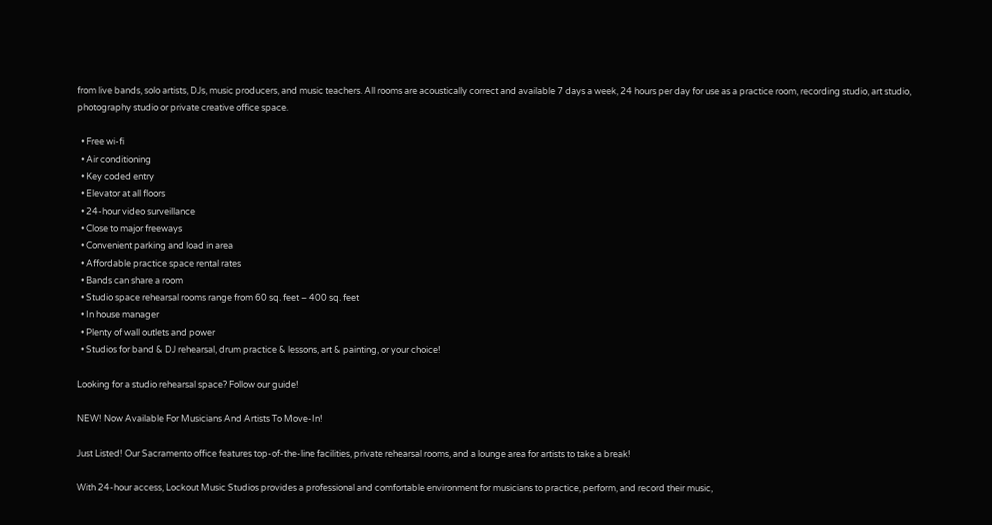from live bands, solo artists, DJs, music producers, and music teachers. All rooms are acoustically correct and available 7 days a week, 24 hours per day for use as a practice room, recording studio, art studio, photography studio or private creative office space.

  • Free wi-fi
  • Air conditioning
  • Key coded entry
  • Elevator at all floors
  • 24-hour video surveillance
  • Close to major freeways
  • Convenient parking and load in area
  • Affordable practice space rental rates
  • Bands can share a room
  • Studio space rehearsal rooms range from 60 sq. feet – 400 sq. feet
  • In house manager
  • Plenty of wall outlets and power
  • Studios for band & DJ rehearsal, drum practice & lessons, art & painting, or your choice!

Looking for a studio rehearsal space? Follow our guide!

NEW! Now Available For Musicians And Artists To Move-In!

Just Listed! Our Sacramento office features top-of-the-line facilities, private rehearsal rooms, and a lounge area for artists to take a break!

With 24-hour access, Lockout Music Studios provides a professional and comfortable environment for musicians to practice, perform, and record their music,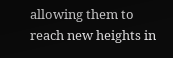allowing them to reach new heights in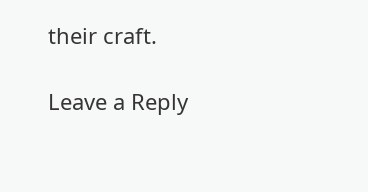their craft.

Leave a Reply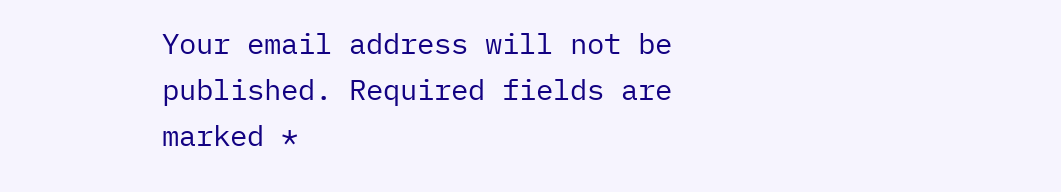Your email address will not be published. Required fields are marked *